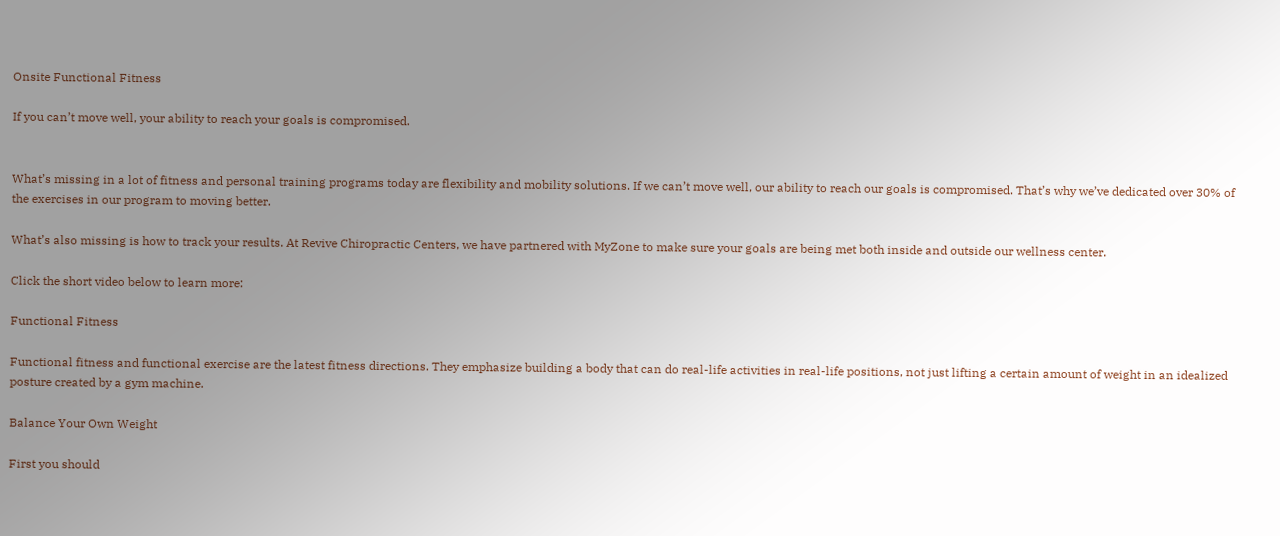Onsite Functional Fitness

If you can’t move well, your ability to reach your goals is compromised.


What’s missing in a lot of fitness and personal training programs today are flexibility and mobility solutions. If we can’t move well, our ability to reach our goals is compromised. That’s why we’ve dedicated over 30% of the exercises in our program to moving better.

What’s also missing is how to track your results. At Revive Chiropractic Centers, we have partnered with MyZone to make sure your goals are being met both inside and outside our wellness center.

Click the short video below to learn more:

Functional Fitness

Functional fitness and functional exercise are the latest fitness directions. They emphasize building a body that can do real-life activities in real-life positions, not just lifting a certain amount of weight in an idealized posture created by a gym machine.

Balance Your Own Weight

First you should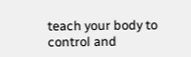teach your body to control and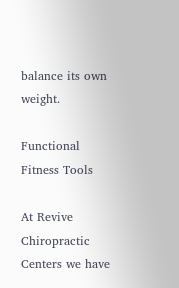balance its own weight.

Functional Fitness Tools

At Revive Chiropractic Centers we have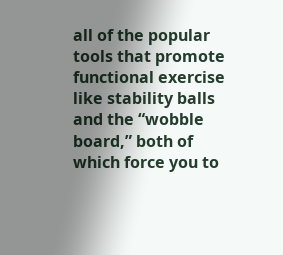all of the popular tools that promote functional exercise like stability balls and the “wobble board,” both of which force you to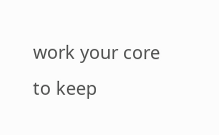work your core to keep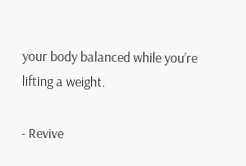your body balanced while you’re lifting a weight.

- Revive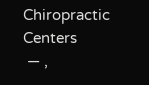Chiropractic Centers
 — ,